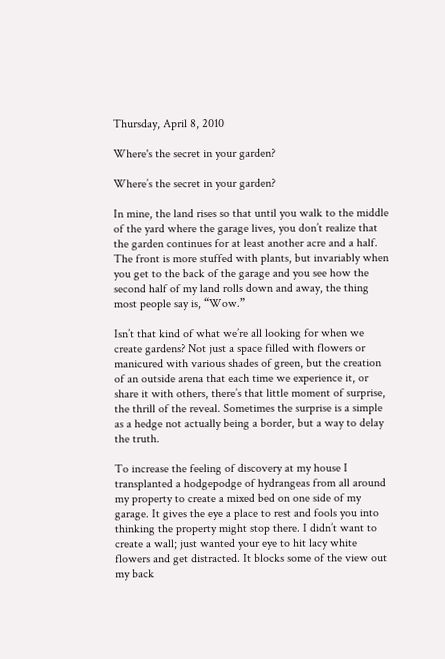Thursday, April 8, 2010

Where's the secret in your garden?

Where’s the secret in your garden?

In mine, the land rises so that until you walk to the middle of the yard where the garage lives, you don’t realize that the garden continues for at least another acre and a half. The front is more stuffed with plants, but invariably when you get to the back of the garage and you see how the second half of my land rolls down and away, the thing most people say is, “Wow.”

Isn’t that kind of what we’re all looking for when we create gardens? Not just a space filled with flowers or manicured with various shades of green, but the creation of an outside arena that each time we experience it, or share it with others, there’s that little moment of surprise, the thrill of the reveal. Sometimes the surprise is a simple as a hedge not actually being a border, but a way to delay the truth.

To increase the feeling of discovery at my house I transplanted a hodgepodge of hydrangeas from all around my property to create a mixed bed on one side of my garage. It gives the eye a place to rest and fools you into thinking the property might stop there. I didn’t want to create a wall; just wanted your eye to hit lacy white flowers and get distracted. It blocks some of the view out my back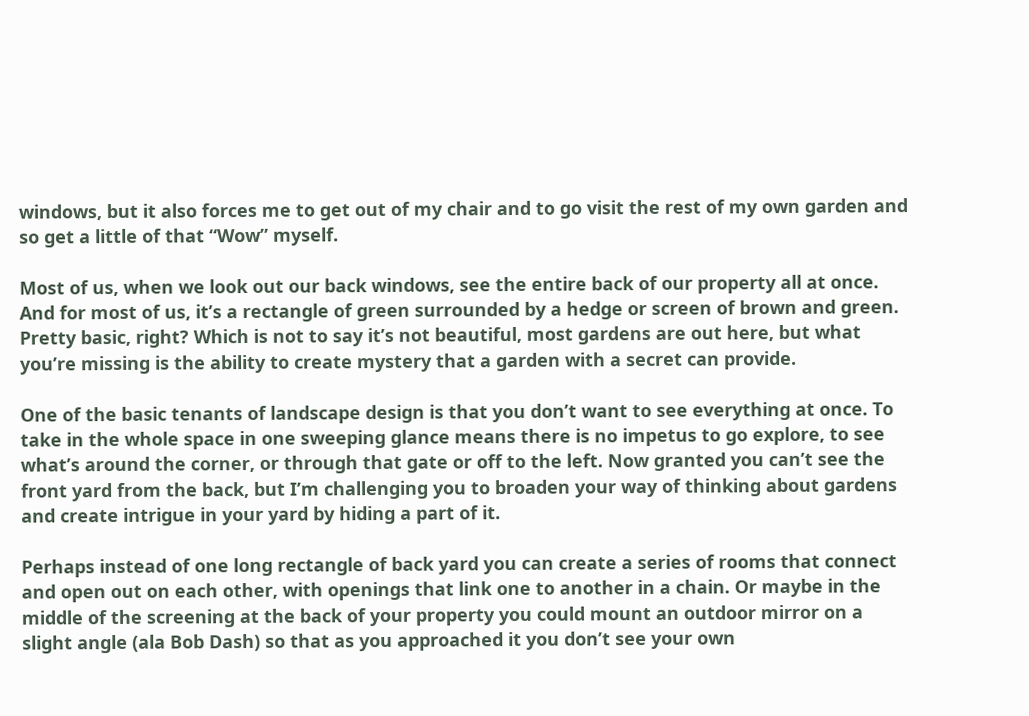windows, but it also forces me to get out of my chair and to go visit the rest of my own garden and so get a little of that “Wow” myself.

Most of us, when we look out our back windows, see the entire back of our property all at once. And for most of us, it’s a rectangle of green surrounded by a hedge or screen of brown and green. Pretty basic, right? Which is not to say it’s not beautiful, most gardens are out here, but what you’re missing is the ability to create mystery that a garden with a secret can provide.

One of the basic tenants of landscape design is that you don’t want to see everything at once. To take in the whole space in one sweeping glance means there is no impetus to go explore, to see what’s around the corner, or through that gate or off to the left. Now granted you can’t see the front yard from the back, but I’m challenging you to broaden your way of thinking about gardens and create intrigue in your yard by hiding a part of it.

Perhaps instead of one long rectangle of back yard you can create a series of rooms that connect and open out on each other, with openings that link one to another in a chain. Or maybe in the middle of the screening at the back of your property you could mount an outdoor mirror on a slight angle (ala Bob Dash) so that as you approached it you don’t see your own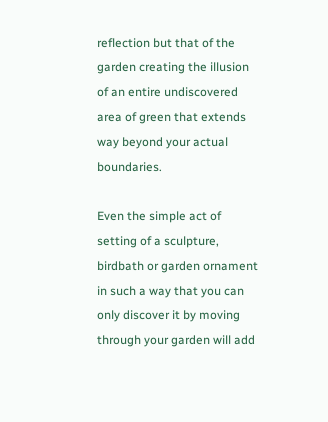reflection but that of the garden creating the illusion of an entire undiscovered area of green that extends way beyond your actual boundaries.

Even the simple act of setting of a sculpture, birdbath or garden ornament in such a way that you can only discover it by moving through your garden will add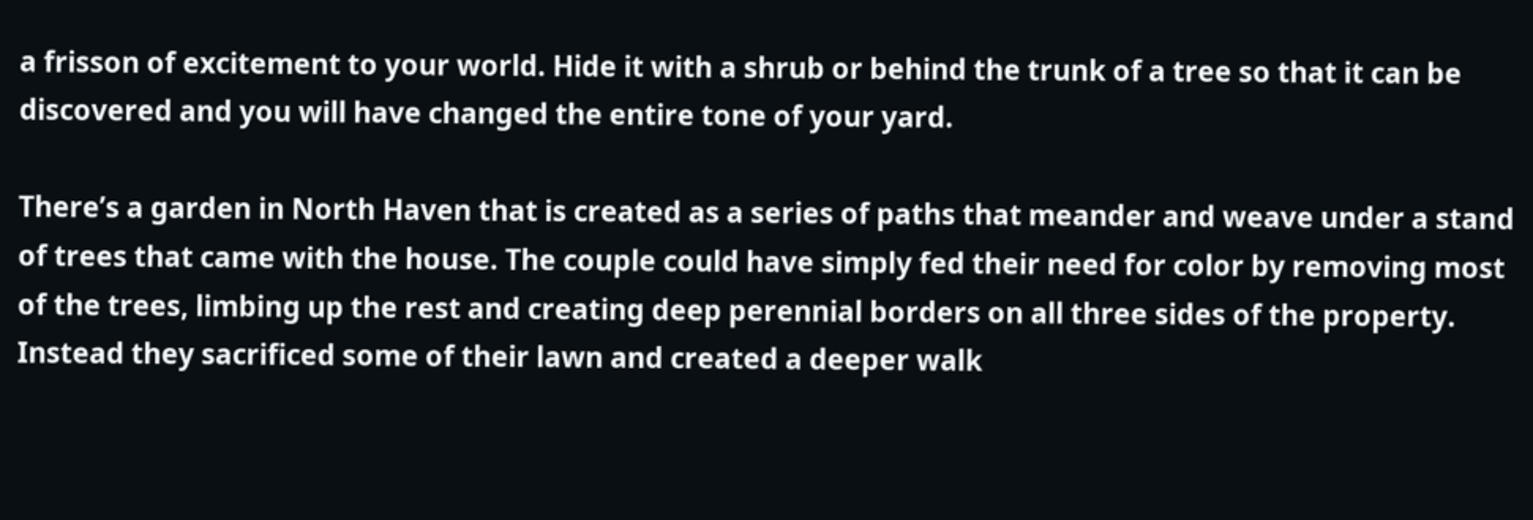a frisson of excitement to your world. Hide it with a shrub or behind the trunk of a tree so that it can be discovered and you will have changed the entire tone of your yard.

There’s a garden in North Haven that is created as a series of paths that meander and weave under a stand of trees that came with the house. The couple could have simply fed their need for color by removing most of the trees, limbing up the rest and creating deep perennial borders on all three sides of the property. Instead they sacrificed some of their lawn and created a deeper walk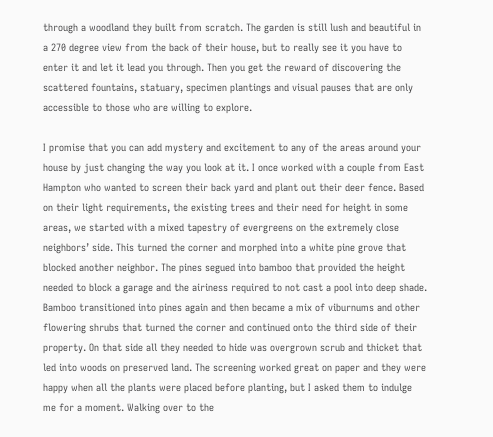through a woodland they built from scratch. The garden is still lush and beautiful in a 270 degree view from the back of their house, but to really see it you have to enter it and let it lead you through. Then you get the reward of discovering the scattered fountains, statuary, specimen plantings and visual pauses that are only accessible to those who are willing to explore.

I promise that you can add mystery and excitement to any of the areas around your house by just changing the way you look at it. I once worked with a couple from East Hampton who wanted to screen their back yard and plant out their deer fence. Based on their light requirements, the existing trees and their need for height in some areas, we started with a mixed tapestry of evergreens on the extremely close neighbors’ side. This turned the corner and morphed into a white pine grove that blocked another neighbor. The pines segued into bamboo that provided the height needed to block a garage and the airiness required to not cast a pool into deep shade. Bamboo transitioned into pines again and then became a mix of viburnums and other flowering shrubs that turned the corner and continued onto the third side of their property. On that side all they needed to hide was overgrown scrub and thicket that led into woods on preserved land. The screening worked great on paper and they were happy when all the plants were placed before planting, but I asked them to indulge me for a moment. Walking over to the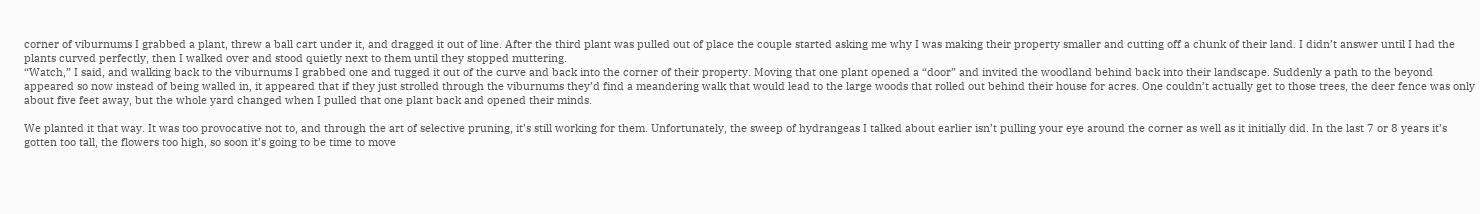corner of viburnums I grabbed a plant, threw a ball cart under it, and dragged it out of line. After the third plant was pulled out of place the couple started asking me why I was making their property smaller and cutting off a chunk of their land. I didn’t answer until I had the plants curved perfectly, then I walked over and stood quietly next to them until they stopped muttering.
“Watch,” I said, and walking back to the viburnums I grabbed one and tugged it out of the curve and back into the corner of their property. Moving that one plant opened a “door” and invited the woodland behind back into their landscape. Suddenly a path to the beyond appeared so now instead of being walled in, it appeared that if they just strolled through the viburnums they’d find a meandering walk that would lead to the large woods that rolled out behind their house for acres. One couldn’t actually get to those trees, the deer fence was only about five feet away, but the whole yard changed when I pulled that one plant back and opened their minds.

We planted it that way. It was too provocative not to, and through the art of selective pruning, it’s still working for them. Unfortunately, the sweep of hydrangeas I talked about earlier isn’t pulling your eye around the corner as well as it initially did. In the last 7 or 8 years it’s gotten too tall, the flowers too high, so soon it’s going to be time to move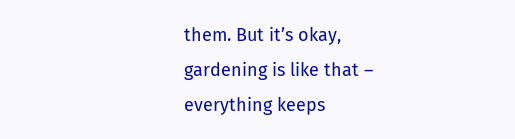them. But it’s okay, gardening is like that – everything keeps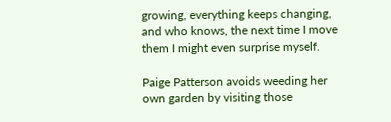growing, everything keeps changing, and who knows, the next time I move them I might even surprise myself.

Paige Patterson avoids weeding her own garden by visiting those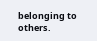belonging to others.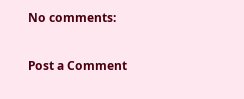No comments:

Post a Comment